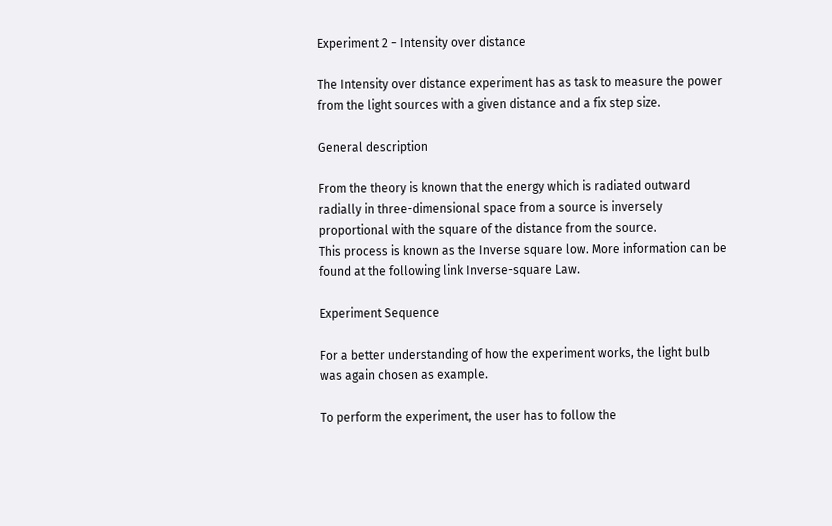Experiment 2 − Intensity over distance

The Intensity over distance experiment has as task to measure the power from the light sources with a given distance and a fix step size.

General description

From the theory is known that the energy which is radiated outward radially in three-dimensional space from a source is inversely proportional with the square of the distance from the source.
This process is known as the Inverse square low. More information can be found at the following link Inverse-square Law.

Experiment Sequence

For a better understanding of how the experiment works, the light bulb was again chosen as example.

To perform the experiment, the user has to follow the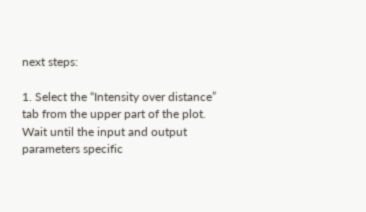next steps:

1. Select the “Intensity over distance” tab from the upper part of the plot.
Wait until the input and output parameters specific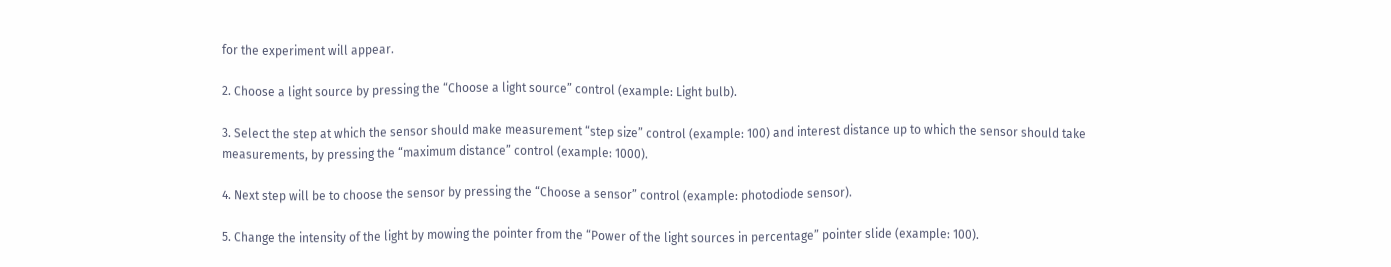for the experiment will appear.

2. Choose a light source by pressing the “Choose a light source” control (example: Light bulb).

3. Select the step at which the sensor should make measurement “step size” control (example: 100) and interest distance up to which the sensor should take measurements, by pressing the “maximum distance” control (example: 1000).

4. Next step will be to choose the sensor by pressing the “Choose a sensor” control (example: photodiode sensor).

5. Change the intensity of the light by mowing the pointer from the “Power of the light sources in percentage” pointer slide (example: 100).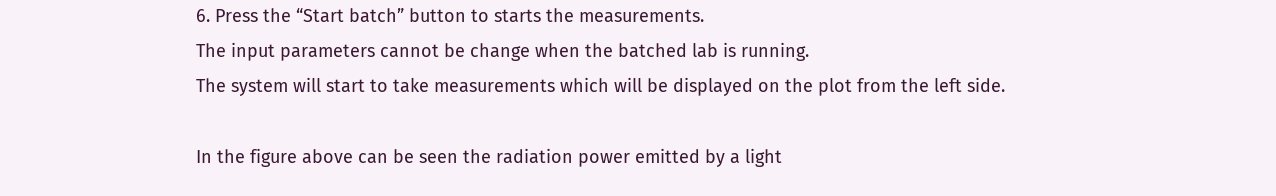6. Press the “Start batch” button to starts the measurements.
The input parameters cannot be change when the batched lab is running.
The system will start to take measurements which will be displayed on the plot from the left side.

In the figure above can be seen the radiation power emitted by a light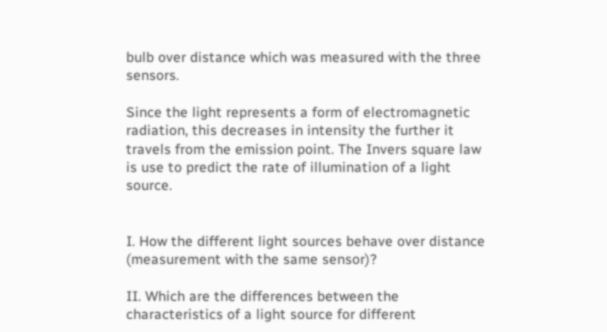bulb over distance which was measured with the three sensors.

Since the light represents a form of electromagnetic radiation, this decreases in intensity the further it travels from the emission point. The Invers square law is use to predict the rate of illumination of a light source.


I. How the different light sources behave over distance (measurement with the same sensor)?

II. Which are the differences between the characteristics of a light source for different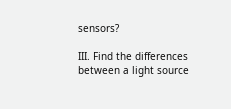sensors?

III. Find the differences between a light source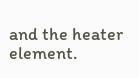and the heater element.